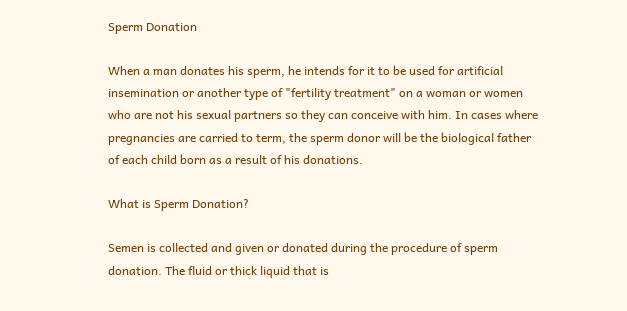Sperm Donation

When a man donates his sperm, he intends for it to be used for artificial insemination or another type of "fertility treatment" on a woman or women who are not his sexual partners so they can conceive with him. In cases where pregnancies are carried to term, the sperm donor will be the biological father of each child born as a result of his donations.

What is Sperm Donation?

Semen is collected and given or donated during the procedure of sperm donation. The fluid or thick liquid that is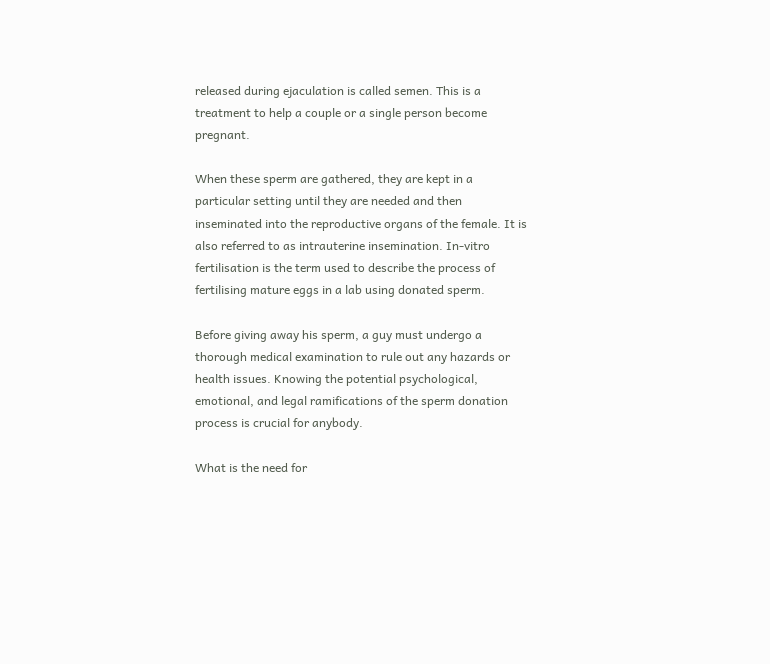released during ejaculation is called semen. This is a treatment to help a couple or a single person become pregnant.

When these sperm are gathered, they are kept in a particular setting until they are needed and then inseminated into the reproductive organs of the female. It is also referred to as intrauterine insemination. In-vitro fertilisation is the term used to describe the process of fertilising mature eggs in a lab using donated sperm.

Before giving away his sperm, a guy must undergo a thorough medical examination to rule out any hazards or health issues. Knowing the potential psychological, emotional, and legal ramifications of the sperm donation process is crucial for anybody.

What is the need for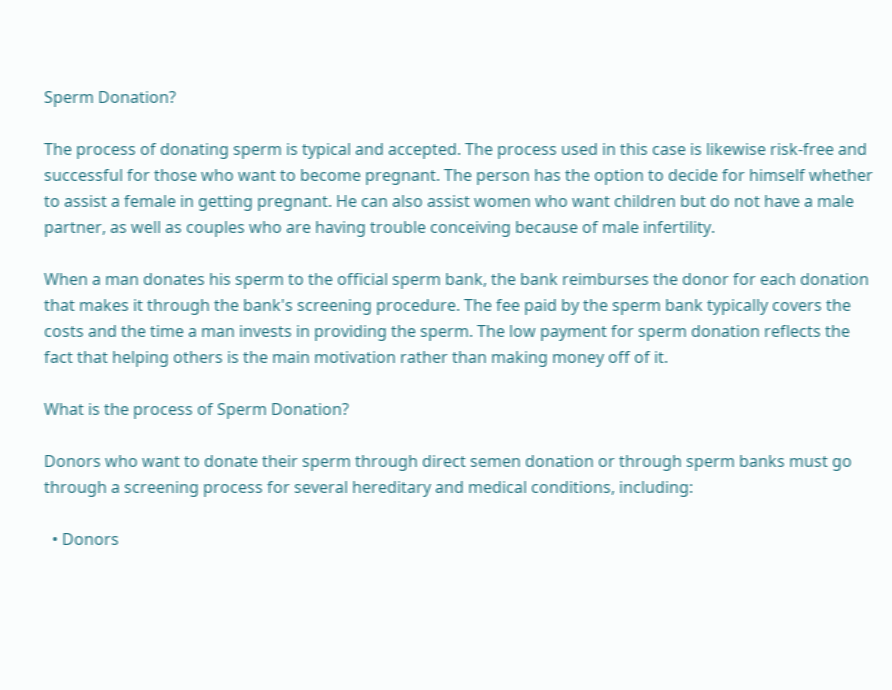Sperm Donation?

The process of donating sperm is typical and accepted. The process used in this case is likewise risk-free and successful for those who want to become pregnant. The person has the option to decide for himself whether to assist a female in getting pregnant. He can also assist women who want children but do not have a male partner, as well as couples who are having trouble conceiving because of male infertility.

When a man donates his sperm to the official sperm bank, the bank reimburses the donor for each donation that makes it through the bank's screening procedure. The fee paid by the sperm bank typically covers the costs and the time a man invests in providing the sperm. The low payment for sperm donation reflects the fact that helping others is the main motivation rather than making money off of it.

What is the process of Sperm Donation?

Donors who want to donate their sperm through direct semen donation or through sperm banks must go through a screening process for several hereditary and medical conditions, including:

  • Donors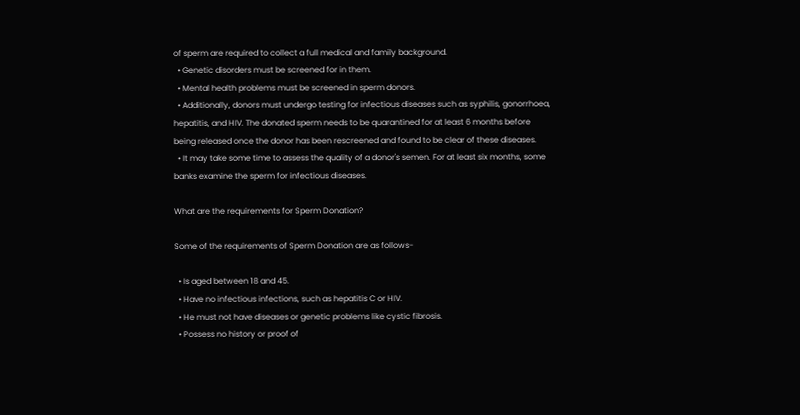of sperm are required to collect a full medical and family background.
  • Genetic disorders must be screened for in them.
  • Mental health problems must be screened in sperm donors.
  • Additionally, donors must undergo testing for infectious diseases such as syphilis, gonorrhoea, hepatitis, and HIV. The donated sperm needs to be quarantined for at least 6 months before being released once the donor has been rescreened and found to be clear of these diseases.
  • It may take some time to assess the quality of a donor's semen. For at least six months, some banks examine the sperm for infectious diseases.

What are the requirements for Sperm Donation?

Some of the requirements of Sperm Donation are as follows-

  • Is aged between 18 and 45.
  • Have no infectious infections, such as hepatitis C or HIV.
  • He must not have diseases or genetic problems like cystic fibrosis.
  • Possess no history or proof of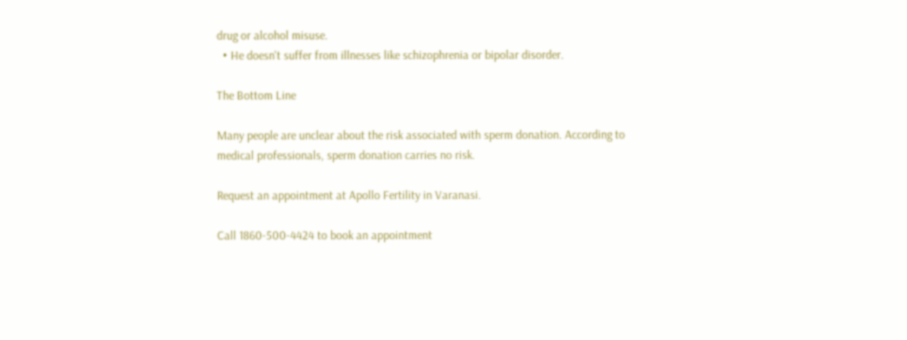drug or alcohol misuse.
  • He doesn't suffer from illnesses like schizophrenia or bipolar disorder.

The Bottom Line

Many people are unclear about the risk associated with sperm donation. According to medical professionals, sperm donation carries no risk.

Request an appointment at Apollo Fertility in Varanasi.

Call 1860-500-4424 to book an appointment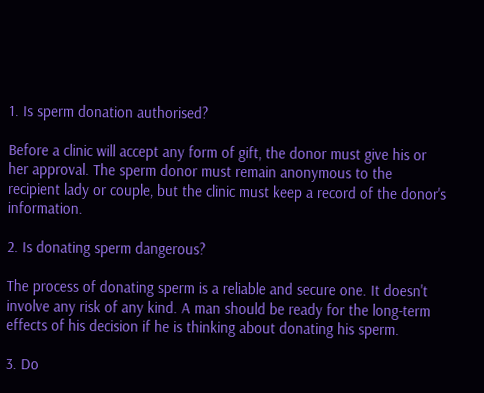1. Is sperm donation authorised?

Before a clinic will accept any form of gift, the donor must give his or her approval. The sperm donor must remain anonymous to the recipient lady or couple, but the clinic must keep a record of the donor's information.

2. Is donating sperm dangerous?

The process of donating sperm is a reliable and secure one. It doesn't involve any risk of any kind. A man should be ready for the long-term effects of his decision if he is thinking about donating his sperm.

3. Do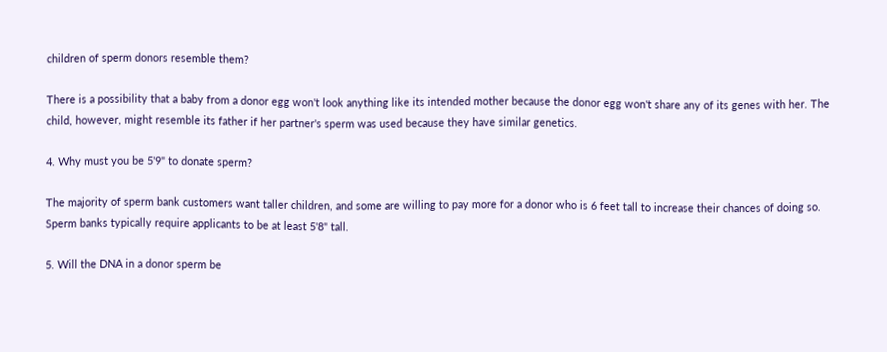children of sperm donors resemble them?

There is a possibility that a baby from a donor egg won't look anything like its intended mother because the donor egg won't share any of its genes with her. The child, however, might resemble its father if her partner's sperm was used because they have similar genetics.

4. Why must you be 5'9" to donate sperm?

The majority of sperm bank customers want taller children, and some are willing to pay more for a donor who is 6 feet tall to increase their chances of doing so. Sperm banks typically require applicants to be at least 5'8" tall.

5. Will the DNA in a donor sperm be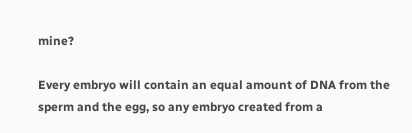mine?

Every embryo will contain an equal amount of DNA from the sperm and the egg, so any embryo created from a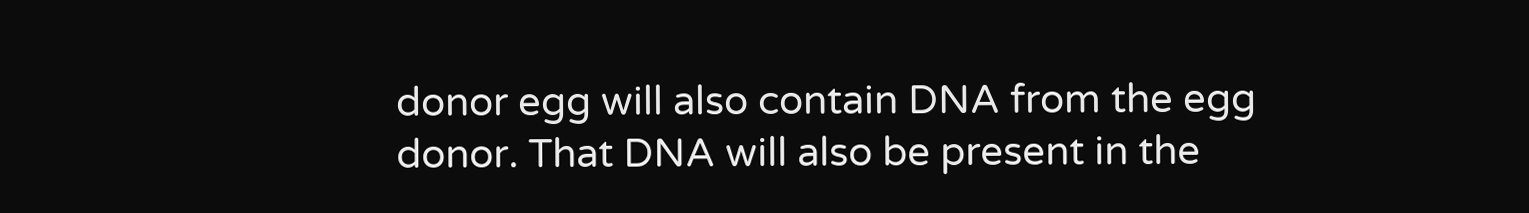donor egg will also contain DNA from the egg donor. That DNA will also be present in the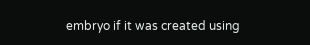embryo if it was created using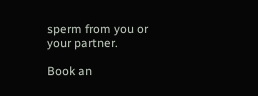sperm from you or your partner.

Book an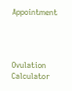Appointment




Ovulation Calculator